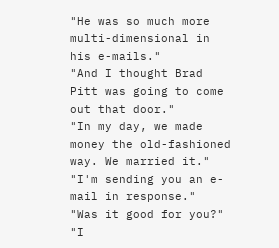"He was so much more multi-dimensional in his e-mails."
"And I thought Brad Pitt was going to come out that door."
"In my day, we made money the old-fashioned way. We married it."
"I'm sending you an e-mail in response."
"Was it good for you?"
"I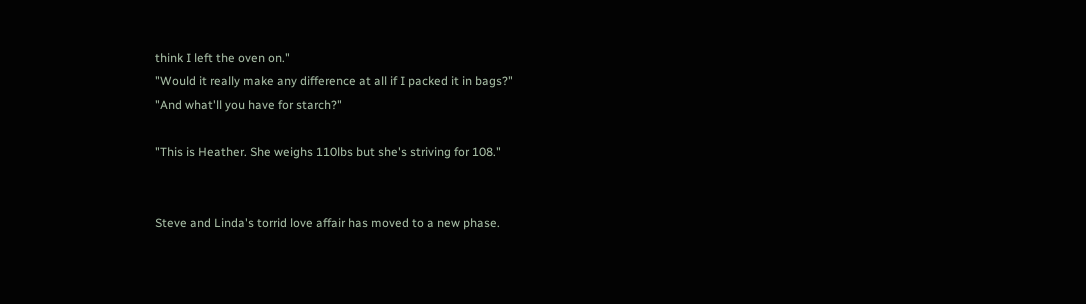think I left the oven on."
"Would it really make any difference at all if I packed it in bags?"
"And what'll you have for starch?"

"This is Heather. She weighs 110lbs but she's striving for 108."


Steve and Linda's torrid love affair has moved to a new phase.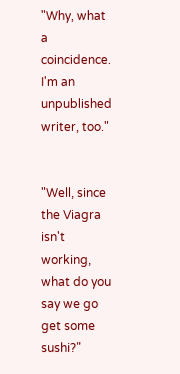"Why, what a coincidence. I'm an unpublished writer, too."


"Well, since the Viagra isn't working, what do you say we go get some sushi?"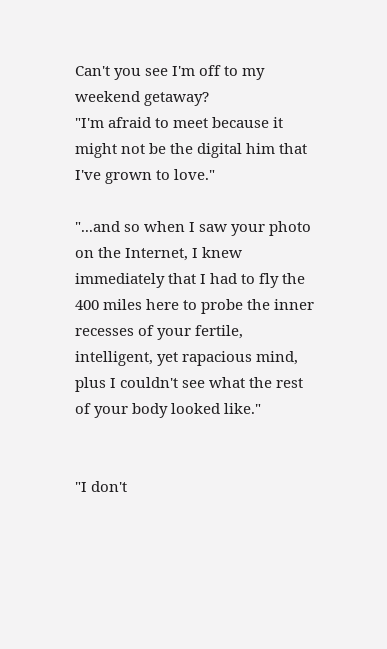Can't you see I'm off to my weekend getaway?
"I'm afraid to meet because it might not be the digital him that I've grown to love."

"...and so when I saw your photo on the Internet, I knew immediately that I had to fly the 400 miles here to probe the inner recesses of your fertile, intelligent, yet rapacious mind, plus I couldn't see what the rest of your body looked like."


"I don't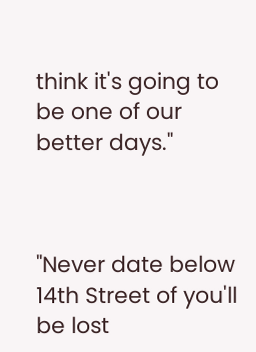think it's going to be one of our better days."



"Never date below 14th Street of you'll be lost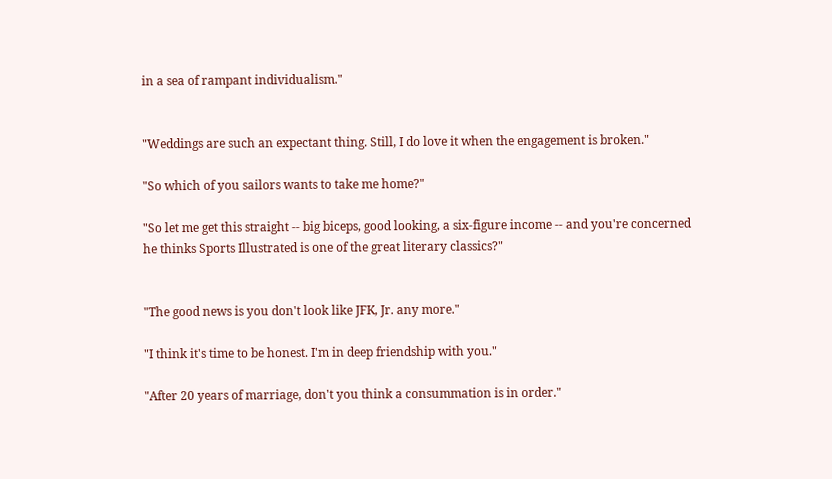in a sea of rampant individualism."


"Weddings are such an expectant thing. Still, I do love it when the engagement is broken."

"So which of you sailors wants to take me home?"

"So let me get this straight -- big biceps, good looking, a six-figure income -- and you're concerned he thinks Sports Illustrated is one of the great literary classics?"


"The good news is you don't look like JFK, Jr. any more."

"I think it's time to be honest. I'm in deep friendship with you."

"After 20 years of marriage, don't you think a consummation is in order."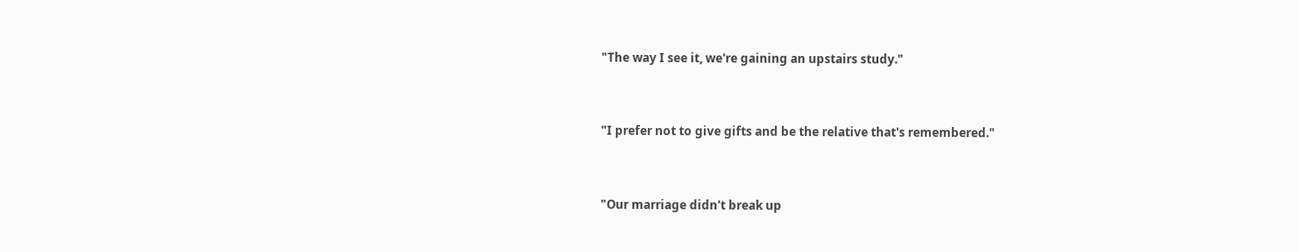"The way I see it, we're gaining an upstairs study."


"I prefer not to give gifts and be the relative that's remembered."


"Our marriage didn't break up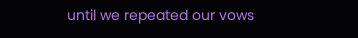until we repeated our vows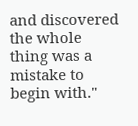and discovered the whole thing was a mistake to begin with."